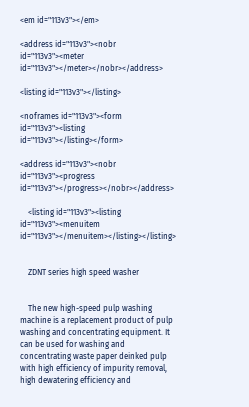<em id="113v3"></em>

<address id="113v3"><nobr id="113v3"><meter id="113v3"></meter></nobr></address>

<listing id="113v3"></listing>

<noframes id="113v3"><form id="113v3"><listing id="113v3"></listing></form>

<address id="113v3"><nobr id="113v3"><progress id="113v3"></progress></nobr></address>

    <listing id="113v3"><listing id="113v3"><menuitem id="113v3"></menuitem></listing></listing>


    ZDNT series high speed washer


    The new high-speed pulp washing machine is a replacement product of pulp washing and concentrating equipment. It can be used for washing and concentrating waste paper deinked pulp with high efficiency of impurity removal, high dewatering efficiency and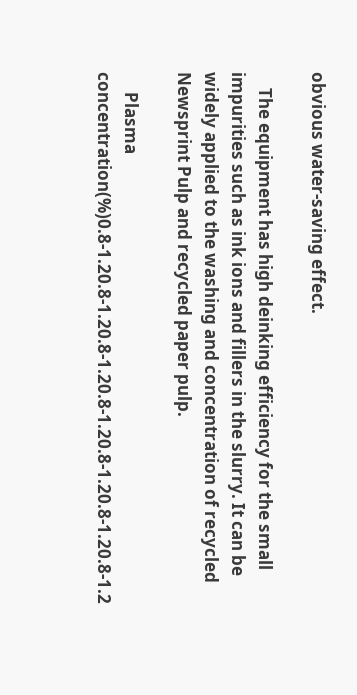obvious water-saving effect.

    The equipment has high deinking efficiency for the small impurities such as ink ions and fillers in the slurry. It can be widely applied to the washing and concentration of recycled Newsprint Pulp and recycled paper pulp.

     Plasma concentration(%)0.8-1.20.8-1.20.8-1.20.8-1.20.8-1.20.8-1.20.8-1.2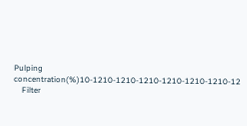Pulping concentration(%)10-1210-1210-1210-1210-1210-1210-12
    Filter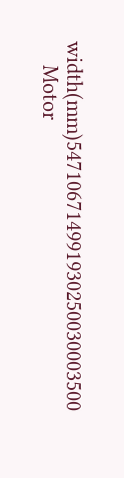width(mm)547106714991930250030003500
    Motor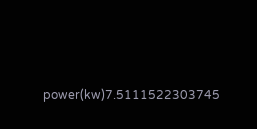power(kw)7.5111522303745